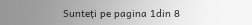Sunteți pe pagina 1din 8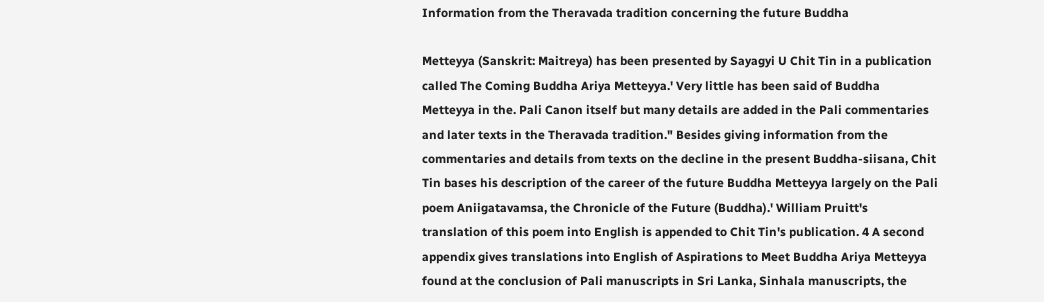Information from the Theravada tradition concerning the future Buddha

Metteyya (Sanskrit: Maitreya) has been presented by Sayagyi U Chit Tin in a publication
called The Coming Buddha Ariya Metteyya.' Very little has been said of Buddha
Metteyya in the. Pali Canon itself but many details are added in the Pali commentaries
and later texts in the Theravada tradition." Besides giving information from the
commentaries and details from texts on the decline in the present Buddha-siisana, Chit
Tin bases his description of the career of the future Buddha Metteyya largely on the Pali
poem Aniigatavamsa, the Chronicle of the Future (Buddha).' William Pruitt's
translation of this poem into English is appended to Chit Tin's publication. 4 A second
appendix gives translations into English of Aspirations to Meet Buddha Ariya Metteyya
found at the conclusion of Pali manuscripts in Sri Lanka, Sinhala manuscripts, the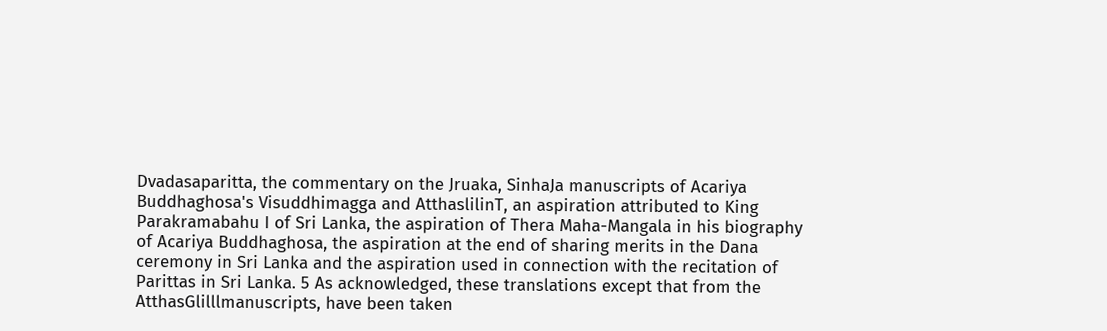Dvadasaparitta, the commentary on the Jruaka, SinhaJa manuscripts of Acariya
Buddhaghosa's Visuddhimagga and AtthaslilinT, an aspiration attributed to King
Parakramabahu I of Sri Lanka, the aspiration of Thera Maha-Mangala in his biography
of Acariya Buddhaghosa, the aspiration at the end of sharing merits in the Dana
ceremony in Sri Lanka and the aspiration used in connection with the recitation of
Parittas in Sri Lanka. 5 As acknowledged, these translations except that from the
AtthasGlilllmanuscripts, have been taken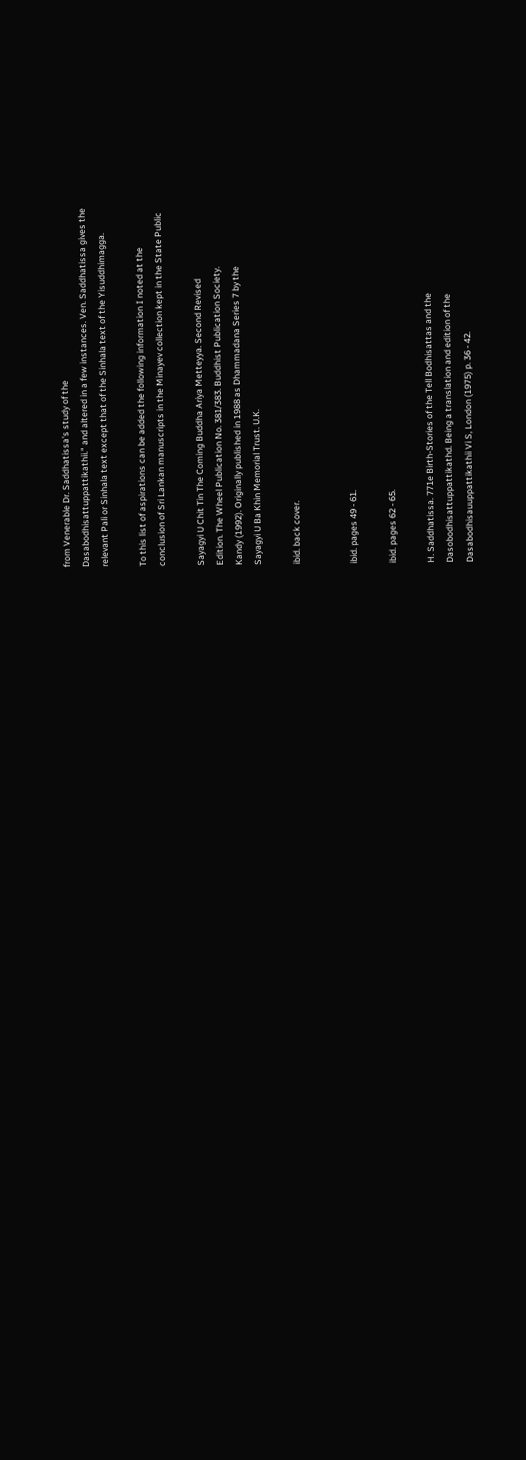from Venerable Dr. Saddhatissa's study of the
Dasabodhisattuppattikathii." and altered in a few instances. Ven. Saddhatissa gives the
relevant Pali or Sinhala text except that of the Sinhala text of the Yisuddhimagga.

To this list of aspirations can be added the following information I noted at the
conclusion of Sri Lankan manuscripts in the Minayev collection kept in the State Public

Sayagyi U Chit Tin The Coming Buddha Ariya Metteyya. Second Revised
Edition. The Wheel Publication No. 381/383. Buddhist Publication Society.
Kandy (1992). Originally published in 1988 as Dhammadana Series 7 by the
Sayagyi U Ba Khin Memorial Trust. U.K.

ibid. back cover.


ibid. pages 49 - 61.

ibid. pages 62 - 65.

H. Saddhatissa. 771e Birth-Stories of the Tell Bodhisattas and the
Dasobodhisattuppattikathd. Being a translation and edition of the
Dasabodhisauuppattikathii Vi S, London (1975) p. 36 - 42.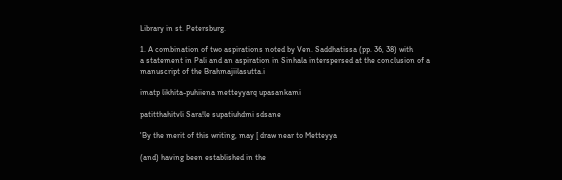Library in st. Petersburg.

1. A combination of two aspirations noted by Ven. Saddhatissa (pp. 36, 38) with
a statement in Pali and an aspiration in Sinhala interspersed at the conclusion of a
manuscript of the Brahmajiilasutta.i

imatp likhita-puhiiena metteyyarq upasankami

patitthahitvli Sara!le supatiuhdmi sdsane

'By the merit of this writing, may [ draw near to Metteyya

(and) having been established in the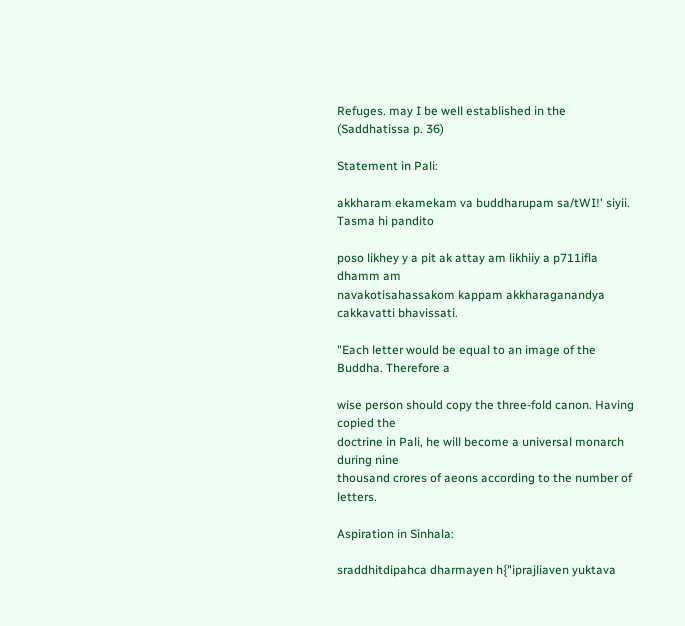Refuges. may I be well established in the
(Saddhatissa p. 36)

Statement in Pali:

akkharam ekamekam va buddharupam sa/tWI!' siyii. Tasma hi pandito

poso likhey y a pit ak attay am likhiiy a p711ifla dhamm am
navakotisahassakom kappam akkharaganandya cakkavatti bhavissati.

"Each letter would be equal to an image of the Buddha. Therefore a

wise person should copy the three-fold canon. Having copied the
doctrine in Pali, he will become a universal monarch during nine
thousand crores of aeons according to the number of letters.

Aspiration in Sinhala:

sraddhitdipahca dharmayen h{"iprajliaven yuktava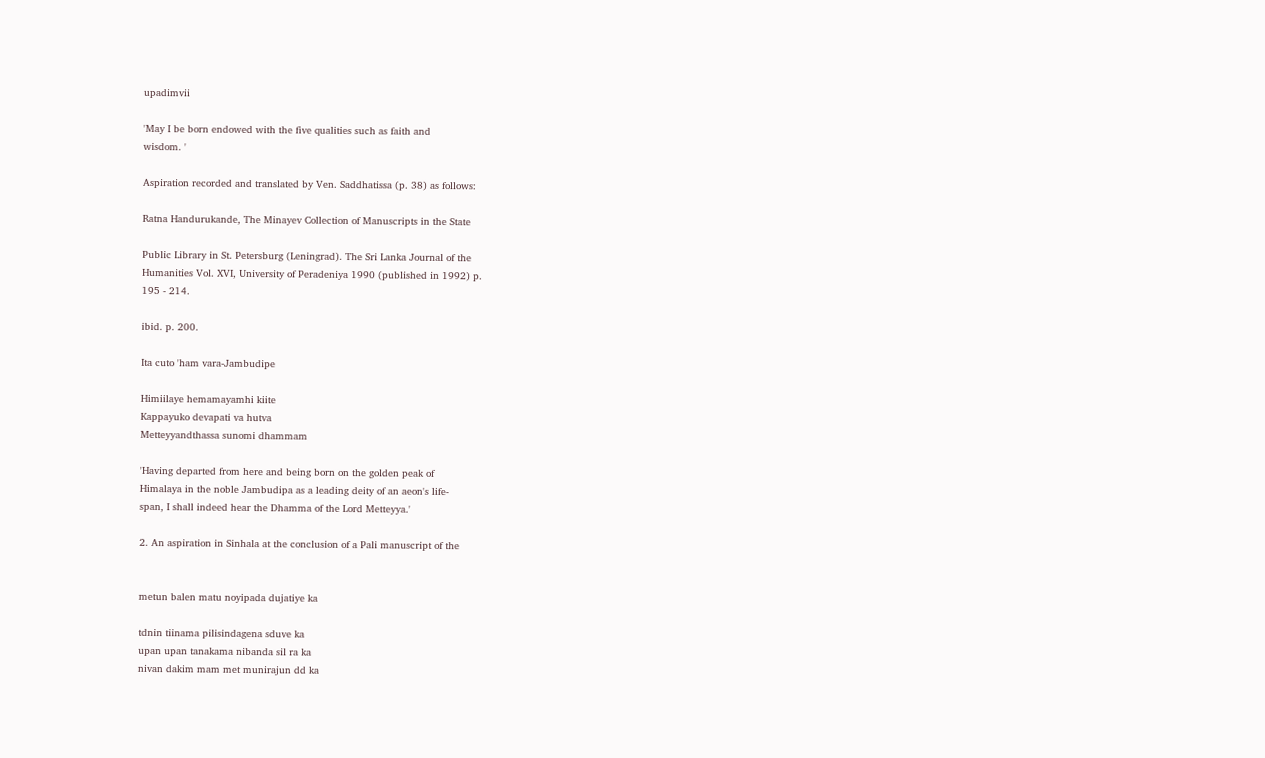upadimvii

'May I be born endowed with the five qualities such as faith and
wisdom. '

Aspiration recorded and translated by Ven. Saddhatissa (p. 38) as follows:

Ratna Handurukande, The Minayev Collection of Manuscripts in the State

Public Library in St. Petersburg (Leningrad). The Sri Lanka Journal of the
Humanities Vol. XVI, University of Peradeniya 1990 (published in 1992) p.
195 - 214.

ibid. p. 200.

Ita cuto 'ham vara-Jambudipe

Himiilaye hemamayamhi kiite
Kappayuko devapati va hutva
Metteyyandthassa sunomi dhammam

'Having departed from here and being born on the golden peak of
Himalaya in the noble Jambudipa as a leading deity of an aeon's life-
span, I shall indeed hear the Dhamma of the Lord Metteyya.'

2. An aspiration in Sinhala at the conclusion of a Pali manuscript of the


metun balen matu noyipada dujatiye ka

tdnin tiinama pilisindagena sduve ka
upan upan tanakama nibanda sil ra ka
nivan dakim mam met munirajun dd ka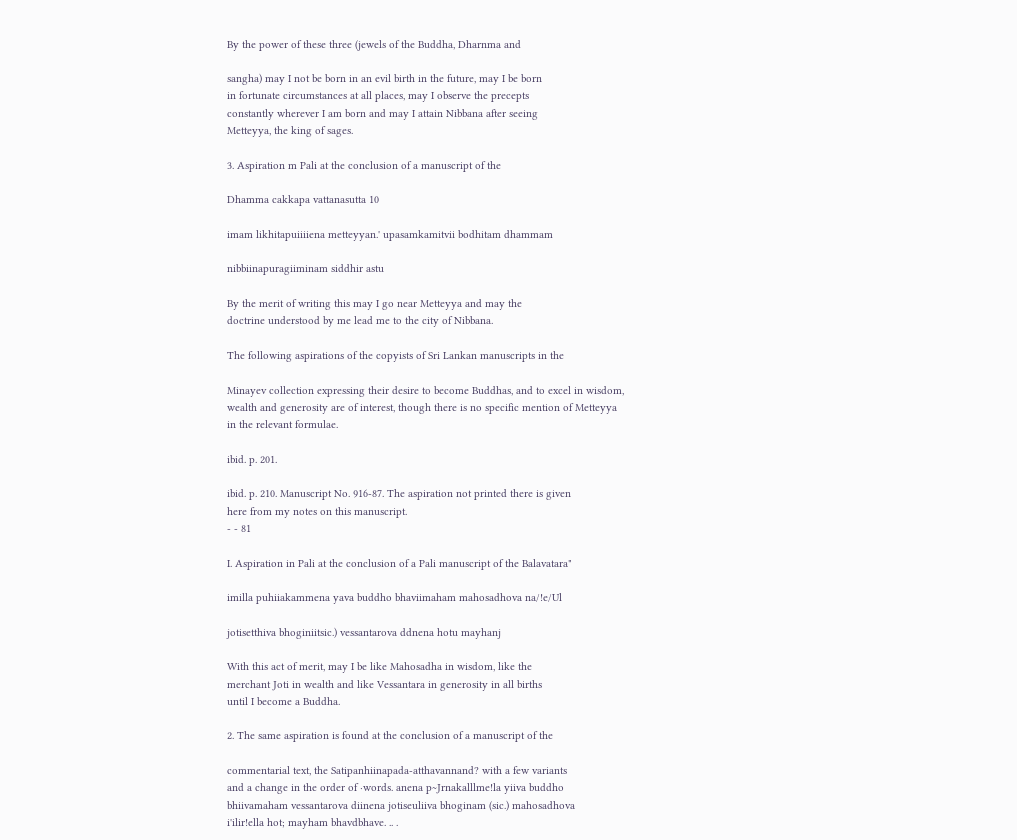By the power of these three (jewels of the Buddha, Dharnma and

sangha) may I not be born in an evil birth in the future, may I be born
in fortunate circumstances at all places, may I observe the precepts
constantly wherever I am born and may I attain Nibbana after seeing
Metteyya, the king of sages.

3. Aspiration m Pali at the conclusion of a manuscript of the

Dhamma cakkapa vattanasutta 10

imam likhitapuiiiiena metteyyan.' upasamkamitvii bodhitam dhammam

nibbiinapuragiiminam siddhir astu

By the merit of writing this may I go near Metteyya and may the
doctrine understood by me lead me to the city of Nibbana.

The following aspirations of the copyists of Sri Lankan manuscripts in the

Minayev collection expressing their desire to become Buddhas, and to excel in wisdom,
wealth and generosity are of interest, though there is no specific mention of Metteyya
in the relevant formulae.

ibid. p. 201.

ibid. p. 210. Manuscript No. 916-87. The aspiration not printed there is given
here from my notes on this manuscript.
- - 81

I. Aspiration in Pali at the conclusion of a Pali manuscript of the Balavatara"

imilla puhiiakammena yava buddho bhaviimaham mahosadhova na/!e/Ul

jotisetthiva bhoginiitsic.) vessantarova ddnena hotu mayhanj

With this act of merit, may I be like Mahosadha in wisdom, like the
merchant Joti in wealth and like Vessantara in generosity in all births
until I become a Buddha.

2. The same aspiration is found at the conclusion of a manuscript of the

commentarial text, the Satipanhiinapada-atthavannand? with a few variants
and a change in the order of ·words. anena p~Jrnakalllme!la yiiva buddho
bhiivamaham vessantarova diinena jotiseuliiva bhoginam (sic.) mahosadhova
i'ilir!ella hot; mayham bhavdbhave. .. .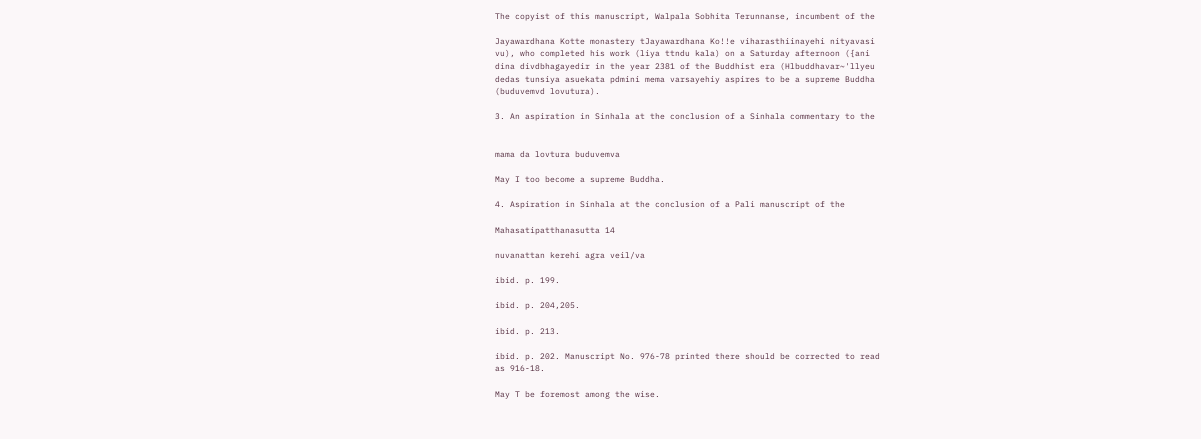The copyist of this manuscript, Walpala Sobhita Terunnanse, incumbent of the

Jayawardhana Kotte monastery tJayawardhana Ko!!e viharasthiinayehi nityavasi
vu), who completed his work (liya ttndu kala) on a Saturday afternoon ({ani
dina divdbhagayedir in the year 2381 of the Buddhist era (Hlbuddhavar~'llyeu
dedas tunsiya asuekata pdmini mema varsayehiy aspires to be a supreme Buddha
(buduvemvd lovutura).

3. An aspiration in Sinhala at the conclusion of a Sinhala commentary to the


mama da lovtura buduvemva

May I too become a supreme Buddha.

4. Aspiration in Sinhala at the conclusion of a Pali manuscript of the

Mahasatipatthanasutta 14

nuvanattan kerehi agra veil/va

ibid. p. 199.

ibid. p. 204,205.

ibid. p. 213.

ibid. p. 202. Manuscript No. 976-78 printed there should be corrected to read
as 916-18.

May T be foremost among the wise.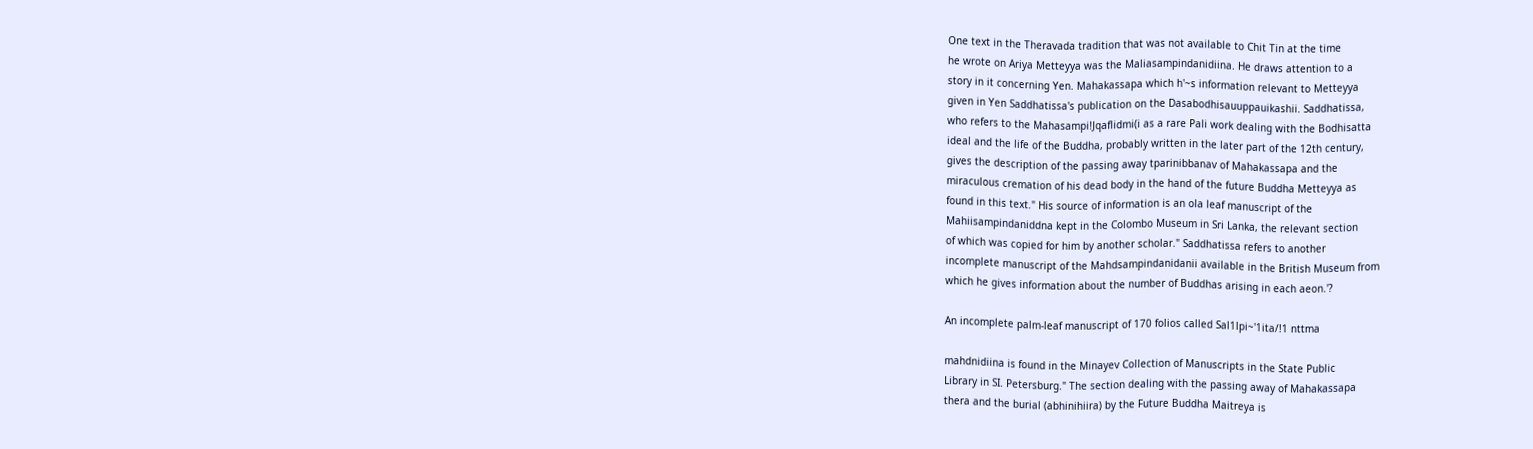One text in the Theravada tradition that was not available to Chit Tin at the time
he wrote on Ariya Metteyya was the Maliasampindanidiina. He draws attention to a
story in it concerning Yen. Mahakassapa which h'~s information relevant to Metteyya
given in Yen Saddhatissa's publication on the Dasabodhisauuppauikashii. Saddhatissa,
who refers to the Mahasampi!Jqaflidmi(i as a rare Pali work dealing with the Bodhisatta
ideal and the life of the Buddha, probably written in the later part of the 12th century,
gives the description of the passing away tparinibbanav of Mahakassapa and the
miraculous cremation of his dead body in the hand of the future Buddha Metteyya as
found in this text." His source of information is an ola leaf manuscript of the
Mahiisampindaniddna kept in the Colombo Museum in Sri Lanka, the relevant section
of which was copied for him by another scholar." Saddhatissa refers to another
incomplete manuscript of the Mahdsampindanidanii available in the British Museum from
which he gives information about the number of Buddhas arising in each aeon.'?

An incomplete palm-leaf manuscript of 170 folios called Sal1lpi~'1ita/!1 nttma

mahdnidiina is found in the Minayev Collection of Manuscripts in the State Public
Library in SI. Petersburg." The section dealing with the passing away of Mahakassapa
thera and the burial (abhinihiira) by the Future Buddha Maitreya is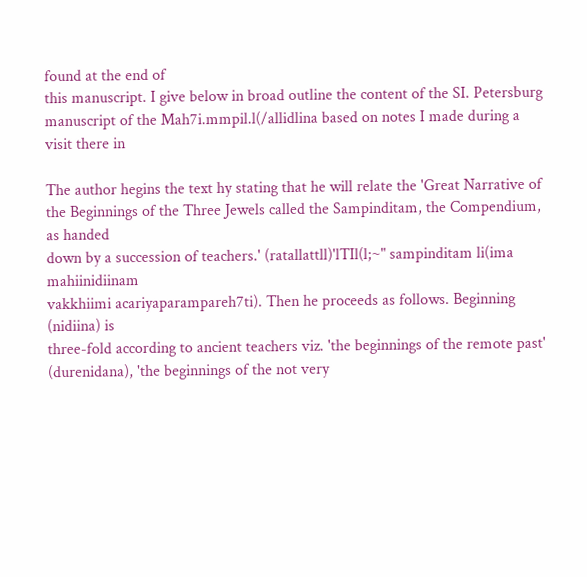found at the end of
this manuscript. I give below in broad outline the content of the SI. Petersburg
manuscript of the Mah7i.mmpil.l(/allidlina based on notes I made during a visit there in

The author hegins the text hy stating that he will relate the 'Great Narrative of
the Beginnings of the Three Jewels called the Sampinditam, the Compendium, as handed
down by a succession of teachers.' (ratallattll)'lTIl(l;~" sampinditam li(ima mahiinidiinam
vakkhiimi acariyaparampareh7ti). Then he proceeds as follows. Beginning (nidiina) is
three-fold according to ancient teachers viz. 'the beginnings of the remote past'
(durenidana), 'the beginnings of the not very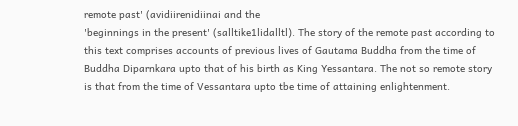remote past' (avidiirenidiinai and the
'beginnings in the present' (salltike1lidalltl). The story of the remote past according to
this text comprises accounts of previous lives of Gautama Buddha from the time of
Buddha Diparnkara upto that of his birth as King Yessantara. The not so remote story
is that from the time of Vessantara upto tbe time of attaining enlightenment.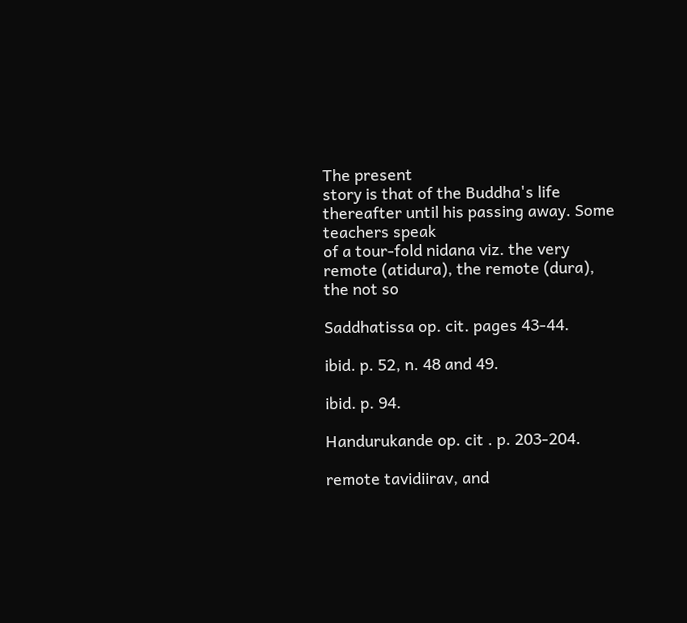The present
story is that of the Buddha's life thereafter until his passing away. Some teachers speak
of a tour-fold nidana viz. the very remote (atidura), the remote (dura), the not so

Saddhatissa op. cit. pages 43-44.

ibid. p. 52, n. 48 and 49.

ibid. p. 94.

Handurukande op. cit . p. 203-204.

remote tavidiirav, and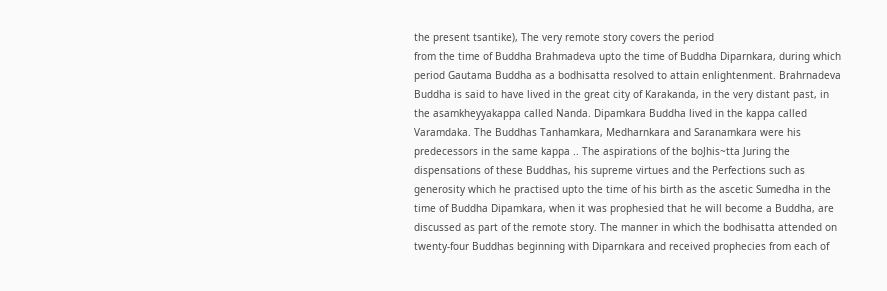the present tsantike), The very remote story covers the period
from the time of Buddha Brahmadeva upto the time of Buddha Diparnkara, during which
period Gautama Buddha as a bodhisatta resolved to attain enlightenment. Brahrnadeva
Buddha is said to have lived in the great city of Karakanda, in the very distant past, in
the asamkheyyakappa called Nanda. Dipamkara Buddha lived in the kappa called
Varamdaka. The Buddhas Tanhamkara, Medharnkara and Saranamkara were his
predecessors in the same kappa .. The aspirations of the boJhis~tta Juring the
dispensations of these Buddhas, his supreme virtues and the Perfections such as
generosity which he practised upto the time of his birth as the ascetic Sumedha in the
time of Buddha Dipamkara, when it was prophesied that he will become a Buddha, are
discussed as part of the remote story. The manner in which the bodhisatta attended on
twenty-four Buddhas beginning with Diparnkara and received prophecies from each of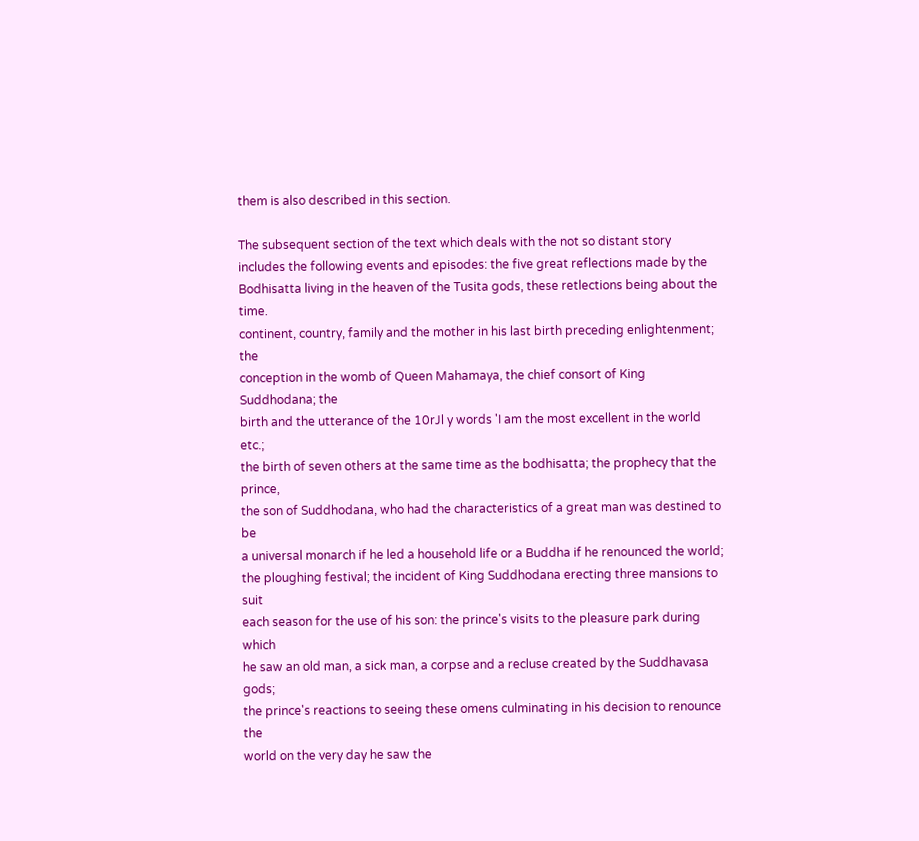them is also described in this section.

The subsequent section of the text which deals with the not so distant story
includes the following events and episodes: the five great reflections made by the
Bodhisatta living in the heaven of the Tusita gods, these retlections being about the time.
continent, country, family and the mother in his last birth preceding enlightenment; the
conception in the womb of Queen Mahamaya, the chief consort of King Suddhodana; the
birth and the utterance of the 10rJl y words 'I am the most excellent in the world etc.;
the birth of seven others at the same time as the bodhisatta; the prophecy that the prince,
the son of Suddhodana, who had the characteristics of a great man was destined to be
a universal monarch if he led a household life or a Buddha if he renounced the world;
the ploughing festival; the incident of King Suddhodana erecting three mansions to suit
each season for the use of his son: the prince's visits to the pleasure park during which
he saw an old man, a sick man, a corpse and a recluse created by the Suddhavasa gods;
the prince's reactions to seeing these omens culminating in his decision to renounce the
world on the very day he saw the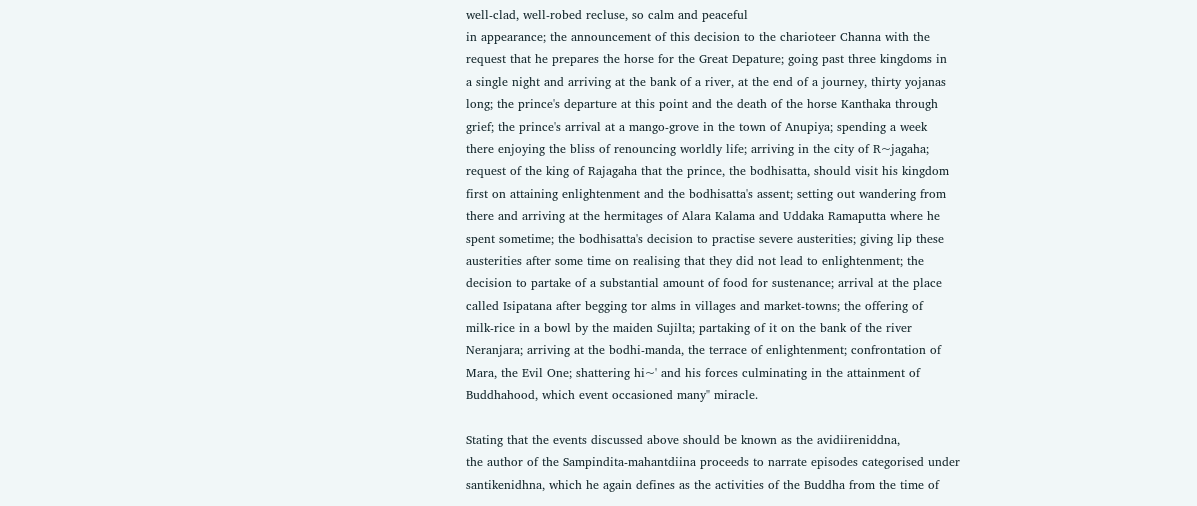well-clad, well-robed recluse, so calm and peaceful
in appearance; the announcement of this decision to the charioteer Channa with the
request that he prepares the horse for the Great Depature; going past three kingdoms in
a single night and arriving at the bank of a river, at the end of a journey, thirty yojanas
long; the prince's departure at this point and the death of the horse Kanthaka through
grief; the prince's arrival at a mango-grove in the town of Anupiya; spending a week
there enjoying the bliss of renouncing worldly life; arriving in the city of R~jagaha;
request of the king of Rajagaha that the prince, the bodhisatta, should visit his kingdom
first on attaining enlightenment and the bodhisatta's assent; setting out wandering from
there and arriving at the hermitages of Alara Kalama and Uddaka Ramaputta where he
spent sometime; the bodhisatta's decision to practise severe austerities; giving lip these
austerities after some time on realising that they did not lead to enlightenment; the
decision to partake of a substantial amount of food for sustenance; arrival at the place
called Isipatana after begging tor alms in villages and market-towns; the offering of
milk-rice in a bowl by the maiden Sujilta; partaking of it on the bank of the river
Neranjara; arriving at the bodhi-manda, the terrace of enlightenment; confrontation of
Mara, the Evil One; shattering hi~' and his forces culminating in the attainment of
Buddhahood, which event occasioned many" miracle.

Stating that the events discussed above should be known as the avidiireniddna,
the author of the Sampindita-mahantdiina proceeds to narrate episodes categorised under
santikenidhna, which he again defines as the activities of the Buddha from the time of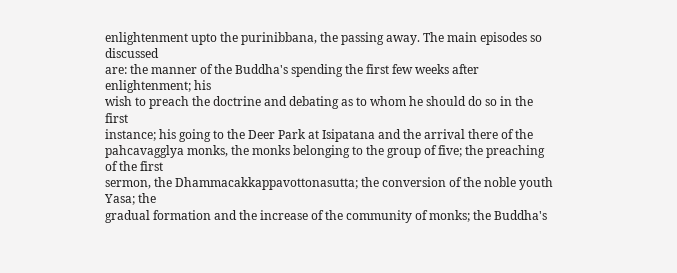enlightenment upto the purinibbana, the passing away. The main episodes so discussed
are: the manner of the Buddha's spending the first few weeks after enlightenment; his
wish to preach the doctrine and debating as to whom he should do so in the first
instance; his going to the Deer Park at Isipatana and the arrival there of the
pahcavagglya monks, the monks belonging to the group of five; the preaching of the first
sermon, the Dhammacakkappavottonasutta; the conversion of the noble youth Yasa; the
gradual formation and the increase of the community of monks; the Buddha's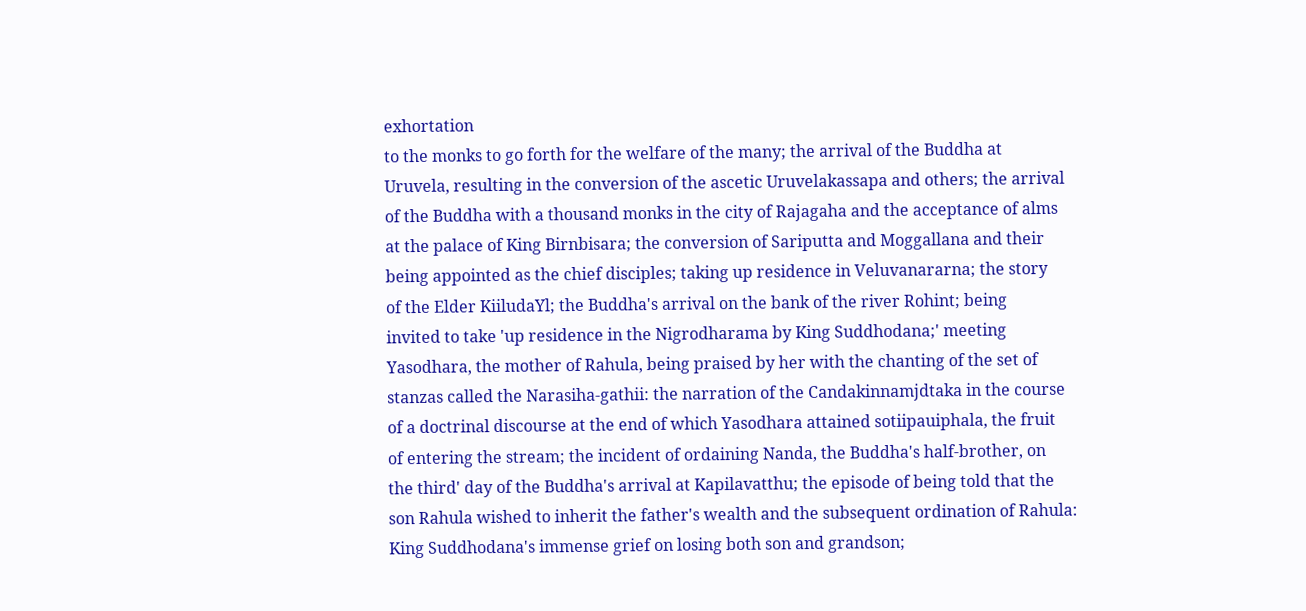exhortation
to the monks to go forth for the welfare of the many; the arrival of the Buddha at
Uruvela, resulting in the conversion of the ascetic Uruvelakassapa and others; the arrival
of the Buddha with a thousand monks in the city of Rajagaha and the acceptance of alms
at the palace of King Birnbisara; the conversion of Sariputta and Moggallana and their
being appointed as the chief disciples; taking up residence in Veluvanararna; the story
of the Elder KiiludaYl; the Buddha's arrival on the bank of the river Rohint; being
invited to take 'up residence in the Nigrodharama by King Suddhodana;' meeting
Yasodhara, the mother of Rahula, being praised by her with the chanting of the set of
stanzas called the Narasiha-gathii: the narration of the Candakinnamjdtaka in the course
of a doctrinal discourse at the end of which Yasodhara attained sotiipauiphala, the fruit
of entering the stream; the incident of ordaining Nanda, the Buddha's half-brother, on
the third' day of the Buddha's arrival at Kapilavatthu; the episode of being told that the
son Rahula wished to inherit the father's wealth and the subsequent ordination of Rahula:
King Suddhodana's immense grief on losing both son and grandson;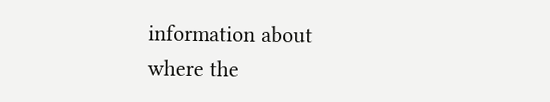information about
where the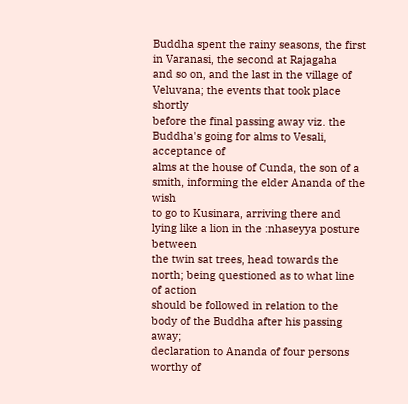Buddha spent the rainy seasons, the first in Varanasi, the second at Rajagaha
and so on, and the last in the village of Veluvana; the events that took place shortly
before the final passing away viz. the Buddha's going for alms to Vesali, acceptance of
alms at the house of Cunda, the son of a smith, informing the elder Ananda of the wish
to go to Kusinara, arriving there and lying like a lion in the :nhaseyya posture between
the twin sat trees, head towards the north; being questioned as to what line of action
should be followed in relation to the body of the Buddha after his passing away;
declaration to Ananda of four persons worthy of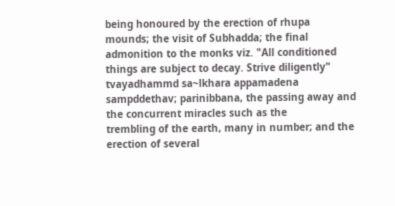being honoured by the erection of rhupa
mounds; the visit of Subhadda; the final admonition to the monks viz. "All conditioned
things are subject to decay. Strive diligently" tvayadhammd sa~lkhara appamadena
sampddethav; parinibbana, the passing away and the concurrent miracles such as the
trembling of the earth, many in number; and the erection of several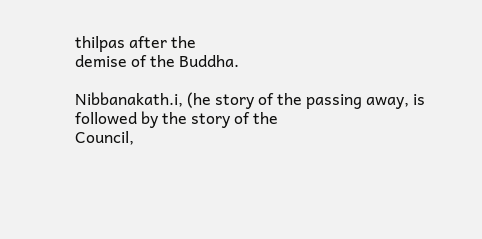thilpas after the
demise of the Buddha.

Nibbanakath.i, (he story of the passing away, is followed by the story of the
Council,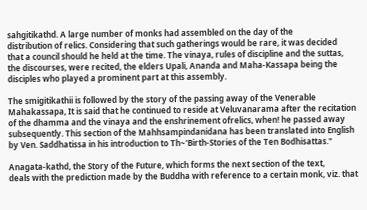sahgitikathd. A large number of monks had assembled on the day of the
distribution of relics. Considering that such gatherings would be rare, it was decided
that a council should he held at the time. The vinaya, rules of discipline and the suttas,
the discourses, were recited, the elders Upali, Ananda and Maha-Kassapa being the
disciples who played a prominent part at this assembly.

The smigitikathii is followed by the story of the passing away of the Venerable
Mahakassapa, It is said that he continued to reside at Veluvanarama after the recitation
of the dhamma and the vinaya and the enshrinement ofrelics, when! he passed away
subsequently. This section of the Mahhsampindanidana has been translated into English
by Ven. Saddhatissa in his introduction to Th~'Birth-Stories of the Ten Bodhisattas."

Anagata-kathd, the Story of the Future, which forms the next section of the text,
deals with the prediction made by the Buddha with reference to a certain monk, viz. that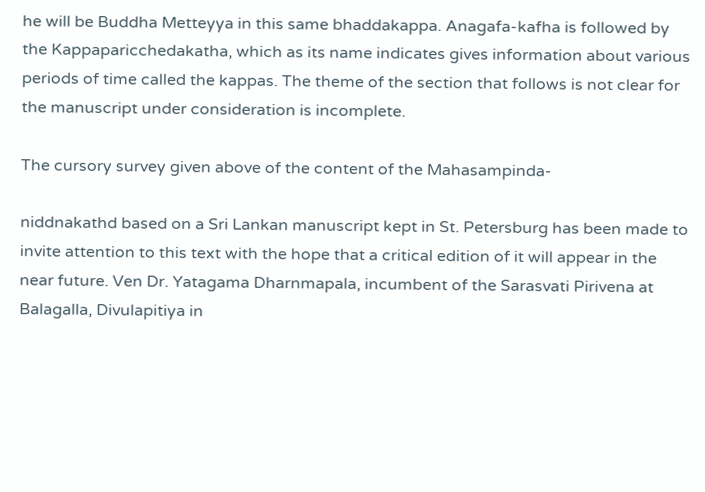he will be Buddha Metteyya in this same bhaddakappa. Anagafa-kafha is followed by
the Kappaparicchedakatha, which as its name indicates gives information about various
periods of time called the kappas. The theme of the section that follows is not clear for
the manuscript under consideration is incomplete.

The cursory survey given above of the content of the Mahasampinda-

niddnakathd based on a Sri Lankan manuscript kept in St. Petersburg has been made to
invite attention to this text with the hope that a critical edition of it will appear in the
near future. Ven Dr. Yatagama Dharnmapala, incumbent of the Sarasvati Pirivena at
Balagalla, Divulapitiya in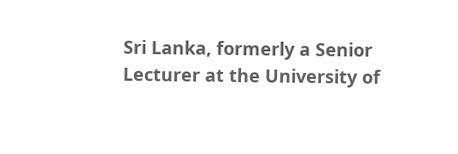Sri Lanka, formerly a Senior Lecturer at the University of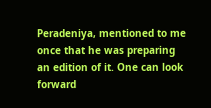Peradeniya, mentioned to me once that he was preparing an edition of it. One can look
forward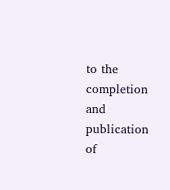to the completion and publication of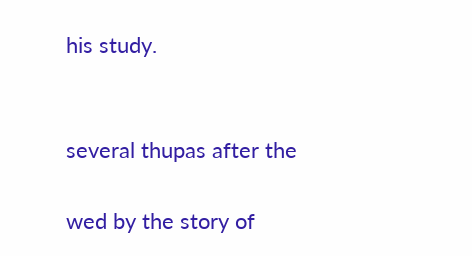his study.


several thupas after the

wed by the story of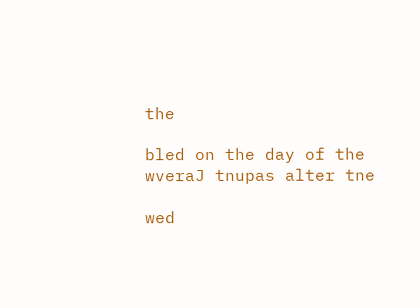the

bled on the day of the
wveraJ tnupas alter tne

wed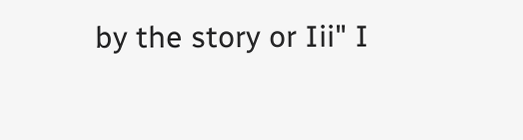by the story or Iii" I